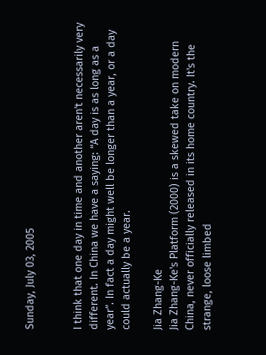Sunday, July 03, 2005


I think that one day in time and another aren't necessarily very different. In China we have a saying: “A day is as long as a year”. In fact a day might well be longer than a year, or a day could actually be a year.

Jia Zhang-Ke
Jia Zhang-Ke's Platform (2000) is a skewed take on modern China, never officially released in its home country. It's the strange, loose limbed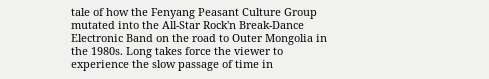tale of how the Fenyang Peasant Culture Group mutated into the All-Star Rock'n Break-Dance Electronic Band on the road to Outer Mongolia in the 1980s. Long takes force the viewer to experience the slow passage of time in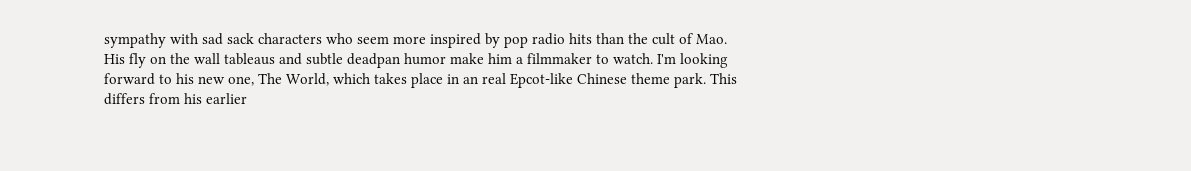sympathy with sad sack characters who seem more inspired by pop radio hits than the cult of Mao. His fly on the wall tableaus and subtle deadpan humor make him a filmmaker to watch. I'm looking forward to his new one, The World, which takes place in an real Epcot-like Chinese theme park. This differs from his earlier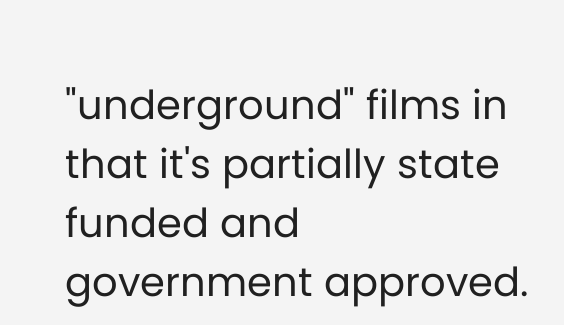"underground" films in that it's partially state funded and government approved.